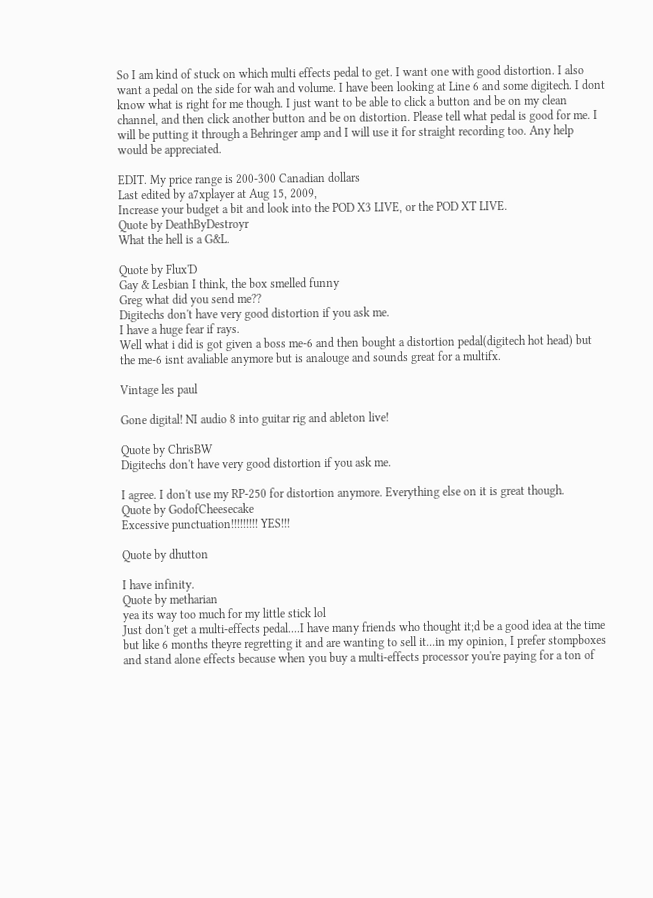So I am kind of stuck on which multi effects pedal to get. I want one with good distortion. I also want a pedal on the side for wah and volume. I have been looking at Line 6 and some digitech. I dont know what is right for me though. I just want to be able to click a button and be on my clean channel, and then click another button and be on distortion. Please tell what pedal is good for me. I will be putting it through a Behringer amp and I will use it for straight recording too. Any help would be appreciated.

EDIT. My price range is 200-300 Canadian dollars
Last edited by a7xplayer at Aug 15, 2009,
Increase your budget a bit and look into the POD X3 LIVE, or the POD XT LIVE.
Quote by DeathByDestroyr
What the hell is a G&L.

Quote by Flux'D
Gay & Lesbian I think, the box smelled funny
Greg what did you send me??
Digitechs don't have very good distortion if you ask me.
I have a huge fear if rays.
Well what i did is got given a boss me-6 and then bought a distortion pedal(digitech hot head) but the me-6 isnt avaliable anymore but is analouge and sounds great for a multifx.

Vintage les paul

Gone digital! NI audio 8 into guitar rig and ableton live!

Quote by ChrisBW
Digitechs don't have very good distortion if you ask me.

I agree. I don't use my RP-250 for distortion anymore. Everything else on it is great though.
Quote by GodofCheesecake
Excessive punctuation!!!!!!!!! YES!!!

Quote by dhutton

I have infinity.
Quote by metharian
yea its way too much for my little stick lol
Just don't get a multi-effects pedal....I have many friends who thought it;d be a good idea at the time but like 6 months theyre regretting it and are wanting to sell it...in my opinion, I prefer stompboxes and stand alone effects because when you buy a multi-effects processor you're paying for a ton of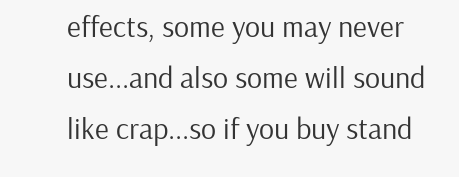effects, some you may never use...and also some will sound like crap...so if you buy stand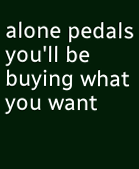alone pedals you'll be buying what you want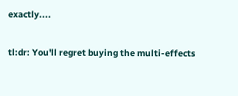exactly....

tl:dr: You'll regret buying the multi-effects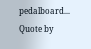pedalboard...
Quote by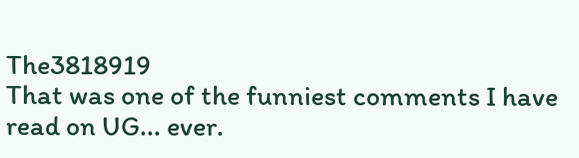The3818919
That was one of the funniest comments I have read on UG... ever.